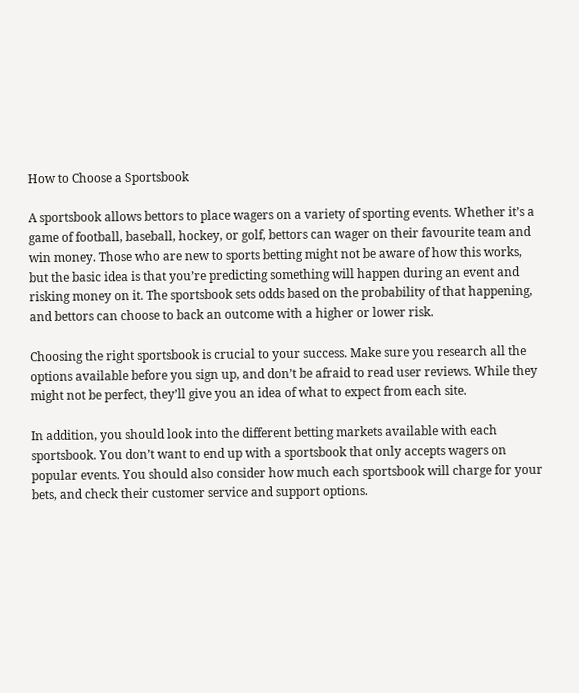How to Choose a Sportsbook

A sportsbook allows bettors to place wagers on a variety of sporting events. Whether it’s a game of football, baseball, hockey, or golf, bettors can wager on their favourite team and win money. Those who are new to sports betting might not be aware of how this works, but the basic idea is that you’re predicting something will happen during an event and risking money on it. The sportsbook sets odds based on the probability of that happening, and bettors can choose to back an outcome with a higher or lower risk.

Choosing the right sportsbook is crucial to your success. Make sure you research all the options available before you sign up, and don’t be afraid to read user reviews. While they might not be perfect, they’ll give you an idea of what to expect from each site.

In addition, you should look into the different betting markets available with each sportsbook. You don’t want to end up with a sportsbook that only accepts wagers on popular events. You should also consider how much each sportsbook will charge for your bets, and check their customer service and support options.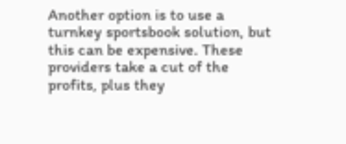Another option is to use a turnkey sportsbook solution, but this can be expensive. These providers take a cut of the profits, plus they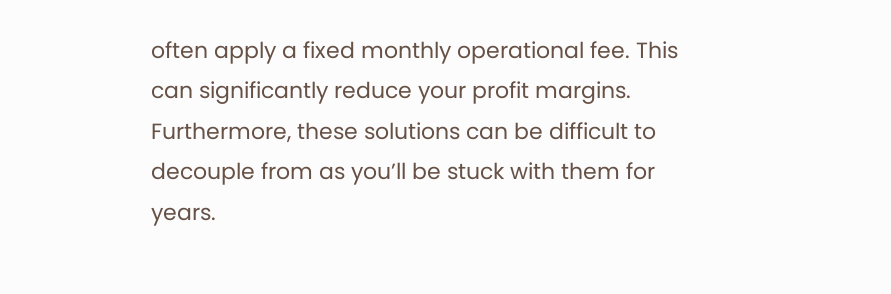often apply a fixed monthly operational fee. This can significantly reduce your profit margins. Furthermore, these solutions can be difficult to decouple from as you’ll be stuck with them for years.